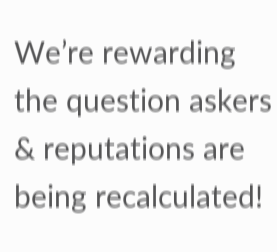We’re rewarding the question askers & reputations are being recalculated!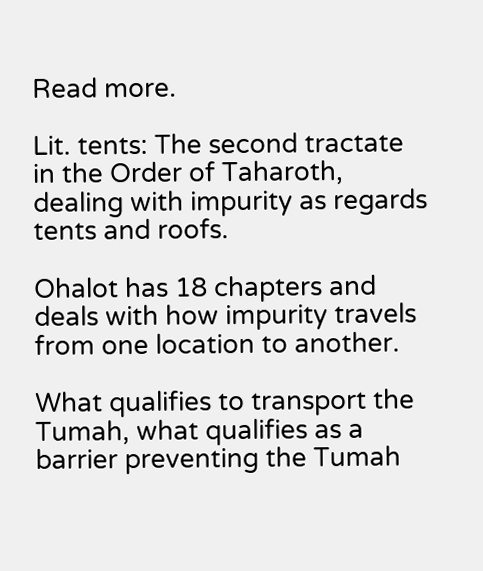Read more.

Lit. tents: The second tractate in the Order of Taharoth, dealing with impurity as regards tents and roofs.

Ohalot has 18 chapters and deals with how impurity travels from one location to another.

What qualifies to transport the Tumah, what qualifies as a barrier preventing the Tumah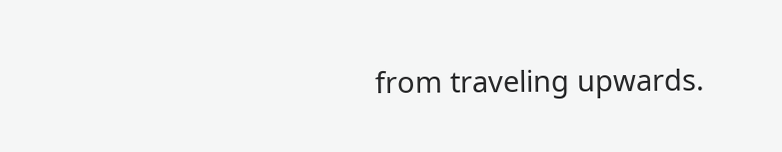from traveling upwards.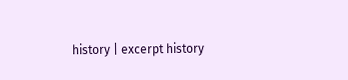history | excerpt history